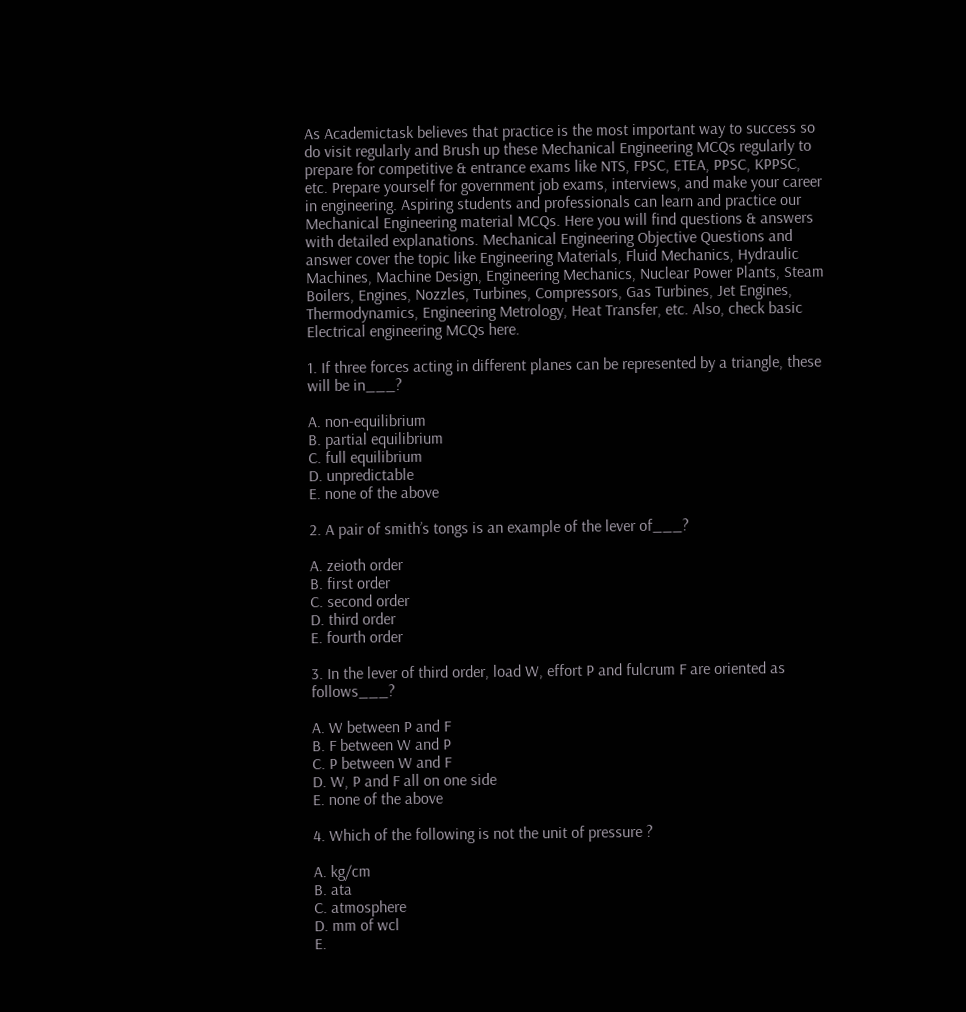As Academictask believes that practice is the most important way to success so do visit regularly and Brush up these Mechanical Engineering MCQs regularly to prepare for competitive & entrance exams like NTS, FPSC, ETEA, PPSC, KPPSC, etc. Prepare yourself for government job exams, interviews, and make your career in engineering. Aspiring students and professionals can learn and practice our Mechanical Engineering material MCQs. Here you will find questions & answers with detailed explanations. Mechanical Engineering Objective Questions and answer cover the topic like Engineering Materials, Fluid Mechanics, Hydraulic Machines, Machine Design, Engineering Mechanics, Nuclear Power Plants, Steam Boilers, Engines, Nozzles, Turbines, Compressors, Gas Turbines, Jet Engines, Thermodynamics, Engineering Metrology, Heat Transfer, etc. Also, check basic Electrical engineering MCQs here.

1. If three forces acting in different planes can be represented by a triangle, these will be in___?

A. non-equilibrium
B. partial equilibrium
C. full equilibrium
D. unpredictable
E. none of the above

2. A pair of smith’s tongs is an example of the lever of___?

A. zeioth order
B. first order
C. second order
D. third order
E. fourth order

3. In the lever of third order, load W, effort P and fulcrum F are oriented as follows___?

A. W between P and F
B. F between W and P
C. P between W and F
D. W, P and F all on one side
E. none of the above

4. Which of the following is not the unit of pressure ?

A. kg/cm
B. ata
C. atmosphere
D. mm of wcl
E.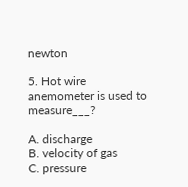newton

5. Hot wire anemometer is used to measure___?

A. discharge
B. velocity of gas
C. pressure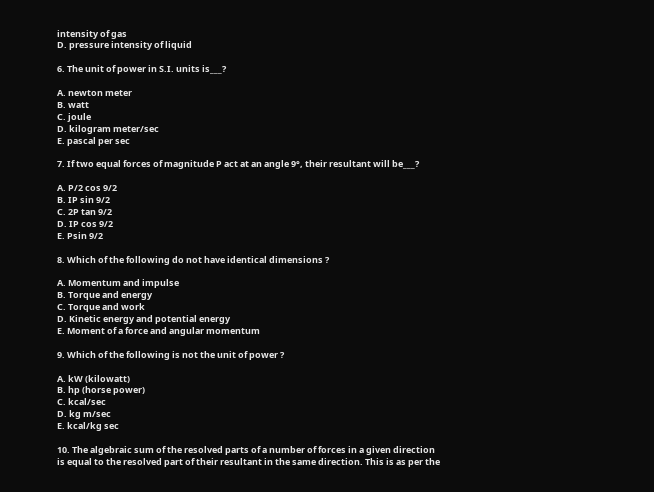intensity of gas
D. pressure intensity of liquid

6. The unit of power in S.I. units is___?

A. newton meter
B. watt
C. joule
D. kilogram meter/sec
E. pascal per sec

7. If two equal forces of magnitude P act at an angle 9°, their resultant will be___?

A. P/2 cos 9/2
B. IP sin 9/2
C. 2P tan 9/2
D. IP cos 9/2
E. Psin 9/2

8. Which of the following do not have identical dimensions ?

A. Momentum and impulse
B. Torque and energy
C. Torque and work
D. Kinetic energy and potential energy
E. Moment of a force and angular momentum

9. Which of the following is not the unit of power ?

A. kW (kilowatt)
B. hp (horse power)
C. kcal/sec
D. kg m/sec
E. kcal/kg sec

10. The algebraic sum of the resolved parts of a number of forces in a given direction is equal to the resolved part of their resultant in the same direction. This is as per the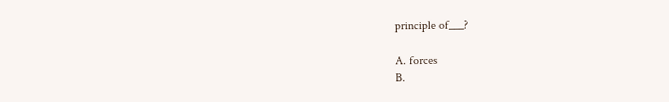principle of___?

A. forces
B.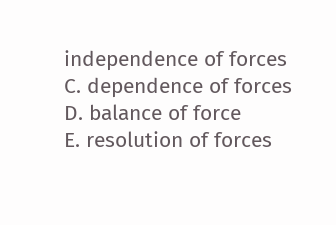independence of forces
C. dependence of forces
D. balance of force
E. resolution of forces